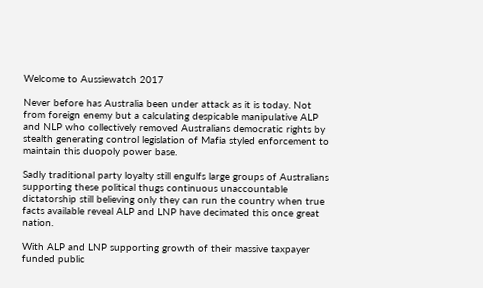Welcome to Aussiewatch 2017

Never before has Australia been under attack as it is today. Not from foreign enemy but a calculating despicable manipulative ALP and NLP who collectively removed Australians democratic rights by stealth generating control legislation of Mafia styled enforcement to maintain this duopoly power base.

Sadly traditional party loyalty still engulfs large groups of Australians supporting these political thugs continuous unaccountable dictatorship still believing only they can run the country when true facts available reveal ALP and LNP have decimated this once great nation.

With ALP and LNP supporting growth of their massive taxpayer funded public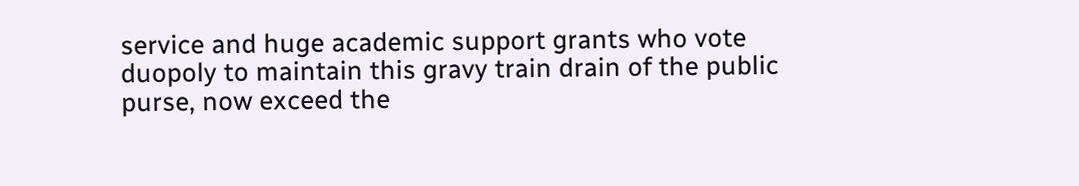service and huge academic support grants who vote duopoly to maintain this gravy train drain of the public purse, now exceed the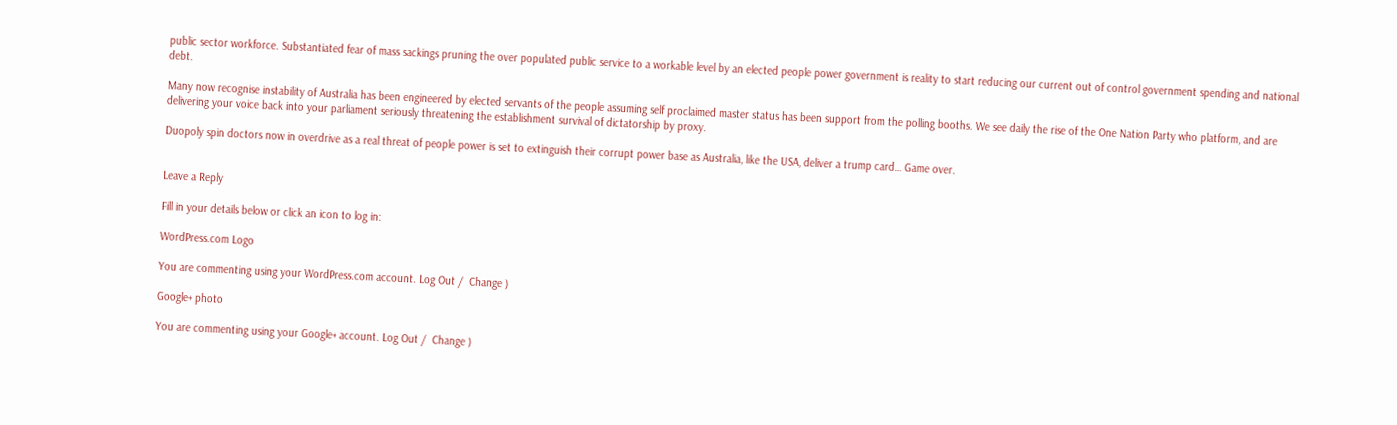public sector workforce. Substantiated fear of mass sackings pruning the over populated public service to a workable level by an elected people power government is reality to start reducing our current out of control government spending and national debt.

Many now recognise instability of Australia has been engineered by elected servants of the people assuming self proclaimed master status has been support from the polling booths. We see daily the rise of the One Nation Party who platform, and are delivering your voice back into your parliament seriously threatening the establishment survival of dictatorship by proxy.

Duopoly spin doctors now in overdrive as a real threat of people power is set to extinguish their corrupt power base as Australia, like the USA, deliver a trump card… Game over.


Leave a Reply

Fill in your details below or click an icon to log in:

WordPress.com Logo

You are commenting using your WordPress.com account. Log Out /  Change )

Google+ photo

You are commenting using your Google+ account. Log Out /  Change )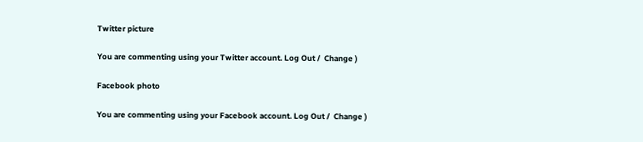Twitter picture

You are commenting using your Twitter account. Log Out /  Change )

Facebook photo

You are commenting using your Facebook account. Log Out /  Change )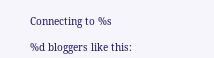Connecting to %s

%d bloggers like this: